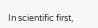In scientific first,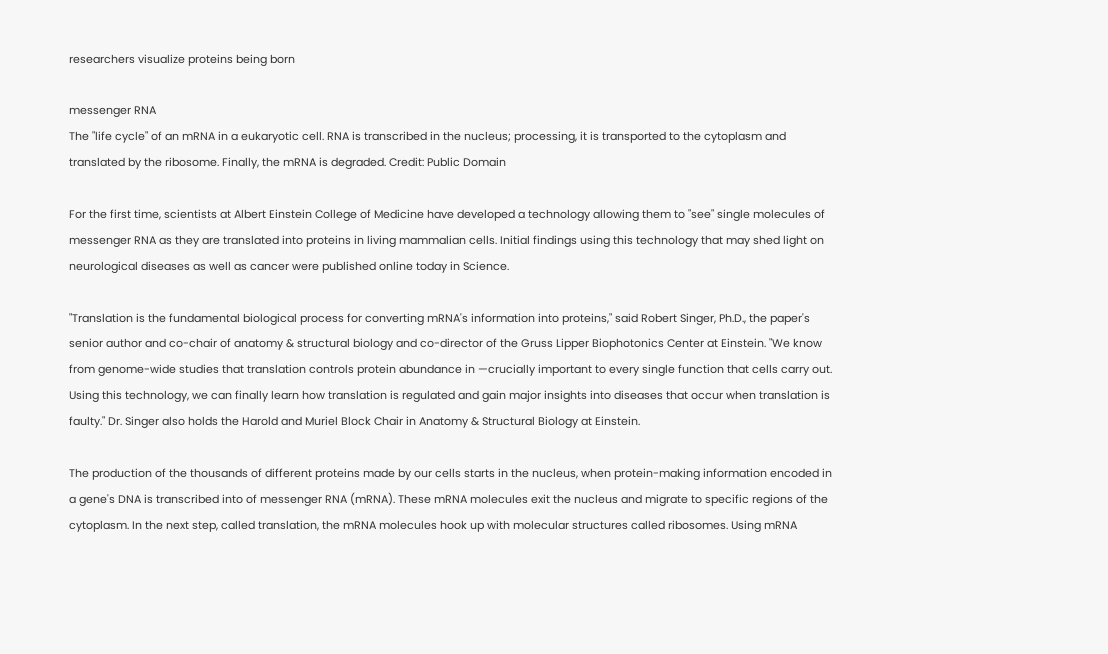researchers visualize proteins being born

messenger RNA
The "life cycle" of an mRNA in a eukaryotic cell. RNA is transcribed in the nucleus; processing, it is transported to the cytoplasm and translated by the ribosome. Finally, the mRNA is degraded. Credit: Public Domain

For the first time, scientists at Albert Einstein College of Medicine have developed a technology allowing them to "see" single molecules of messenger RNA as they are translated into proteins in living mammalian cells. Initial findings using this technology that may shed light on neurological diseases as well as cancer were published online today in Science.

"Translation is the fundamental biological process for converting mRNA's information into proteins," said Robert Singer, Ph.D., the paper's senior author and co-chair of anatomy & structural biology and co-director of the Gruss Lipper Biophotonics Center at Einstein. "We know from genome-wide studies that translation controls protein abundance in —crucially important to every single function that cells carry out. Using this technology, we can finally learn how translation is regulated and gain major insights into diseases that occur when translation is faulty." Dr. Singer also holds the Harold and Muriel Block Chair in Anatomy & Structural Biology at Einstein.

The production of the thousands of different proteins made by our cells starts in the nucleus, when protein-making information encoded in a gene's DNA is transcribed into of messenger RNA (mRNA). These mRNA molecules exit the nucleus and migrate to specific regions of the cytoplasm. In the next step, called translation, the mRNA molecules hook up with molecular structures called ribosomes. Using mRNA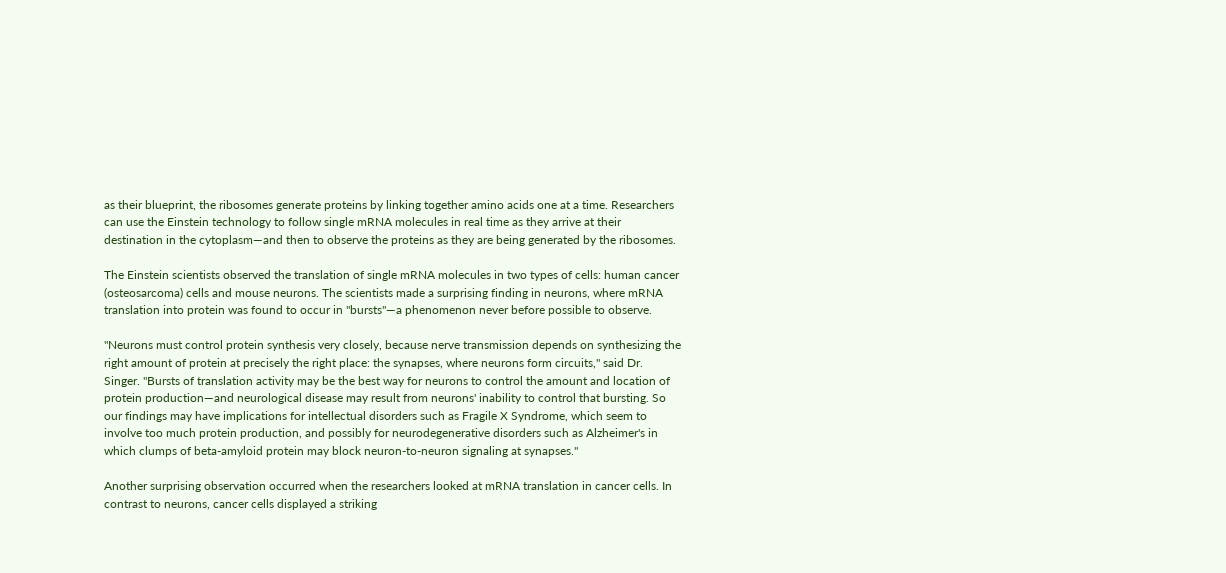as their blueprint, the ribosomes generate proteins by linking together amino acids one at a time. Researchers can use the Einstein technology to follow single mRNA molecules in real time as they arrive at their destination in the cytoplasm—and then to observe the proteins as they are being generated by the ribosomes.

The Einstein scientists observed the translation of single mRNA molecules in two types of cells: human cancer (osteosarcoma) cells and mouse neurons. The scientists made a surprising finding in neurons, where mRNA translation into protein was found to occur in "bursts"—a phenomenon never before possible to observe.

"Neurons must control protein synthesis very closely, because nerve transmission depends on synthesizing the right amount of protein at precisely the right place: the synapses, where neurons form circuits," said Dr. Singer. "Bursts of translation activity may be the best way for neurons to control the amount and location of protein production—and neurological disease may result from neurons' inability to control that bursting. So our findings may have implications for intellectual disorders such as Fragile X Syndrome, which seem to involve too much protein production, and possibly for neurodegenerative disorders such as Alzheimer's in which clumps of beta-amyloid protein may block neuron-to-neuron signaling at synapses."

Another surprising observation occurred when the researchers looked at mRNA translation in cancer cells. In contrast to neurons, cancer cells displayed a striking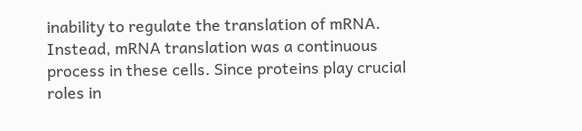inability to regulate the translation of mRNA. Instead, mRNA translation was a continuous process in these cells. Since proteins play crucial roles in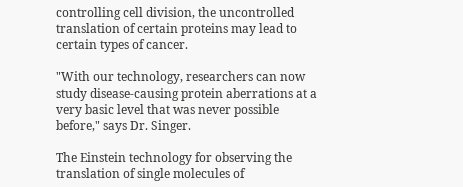controlling cell division, the uncontrolled translation of certain proteins may lead to certain types of cancer.

"With our technology, researchers can now study disease-causing protein aberrations at a very basic level that was never possible before," says Dr. Singer.

The Einstein technology for observing the translation of single molecules of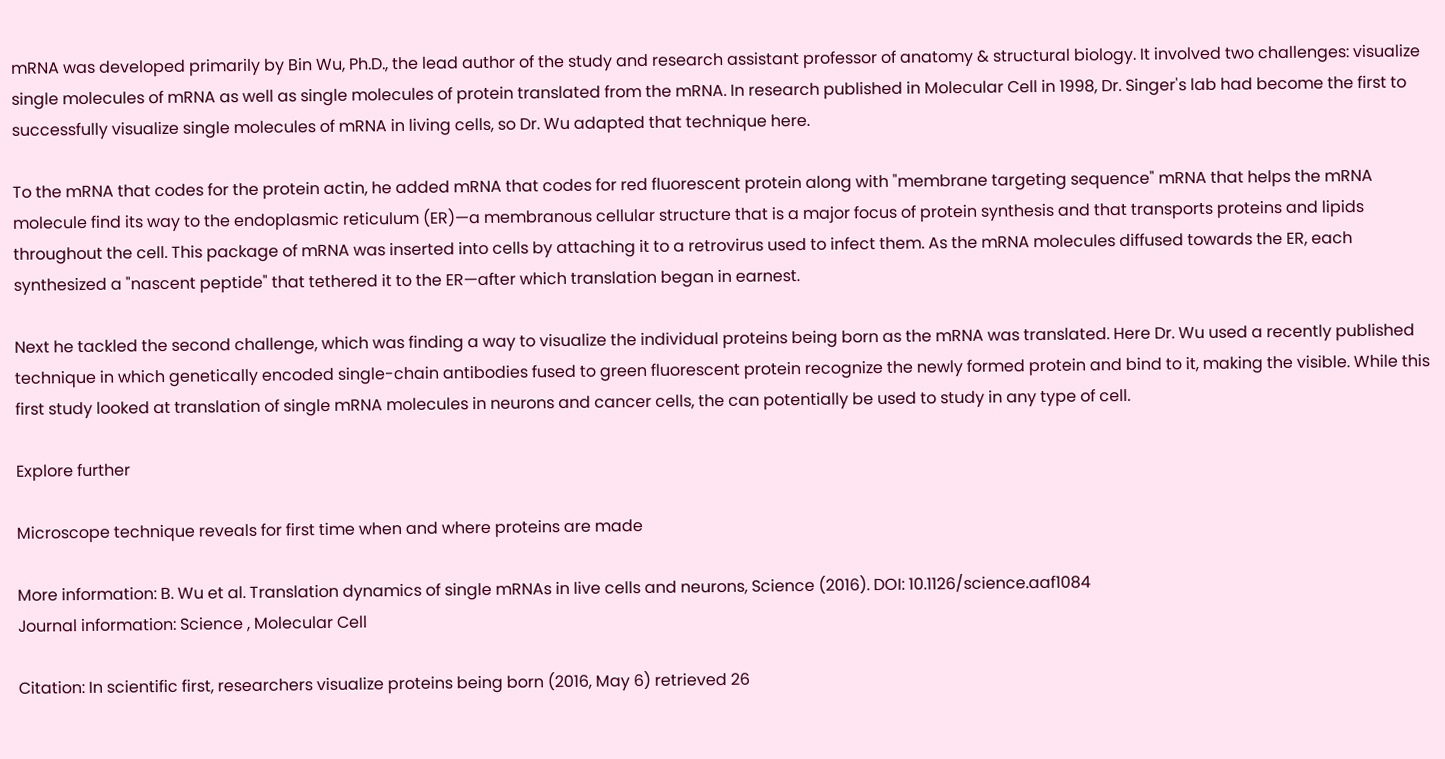mRNA was developed primarily by Bin Wu, Ph.D., the lead author of the study and research assistant professor of anatomy & structural biology. It involved two challenges: visualize single molecules of mRNA as well as single molecules of protein translated from the mRNA. In research published in Molecular Cell in 1998, Dr. Singer's lab had become the first to successfully visualize single molecules of mRNA in living cells, so Dr. Wu adapted that technique here.

To the mRNA that codes for the protein actin, he added mRNA that codes for red fluorescent protein along with "membrane targeting sequence" mRNA that helps the mRNA molecule find its way to the endoplasmic reticulum (ER)—a membranous cellular structure that is a major focus of protein synthesis and that transports proteins and lipids throughout the cell. This package of mRNA was inserted into cells by attaching it to a retrovirus used to infect them. As the mRNA molecules diffused towards the ER, each synthesized a "nascent peptide" that tethered it to the ER—after which translation began in earnest.

Next he tackled the second challenge, which was finding a way to visualize the individual proteins being born as the mRNA was translated. Here Dr. Wu used a recently published technique in which genetically encoded single-chain antibodies fused to green fluorescent protein recognize the newly formed protein and bind to it, making the visible. While this first study looked at translation of single mRNA molecules in neurons and cancer cells, the can potentially be used to study in any type of cell.

Explore further

Microscope technique reveals for first time when and where proteins are made

More information: B. Wu et al. Translation dynamics of single mRNAs in live cells and neurons, Science (2016). DOI: 10.1126/science.aaf1084
Journal information: Science , Molecular Cell

Citation: In scientific first, researchers visualize proteins being born (2016, May 6) retrieved 26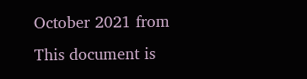October 2021 from
This document is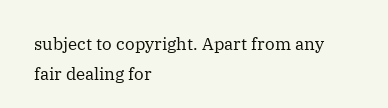subject to copyright. Apart from any fair dealing for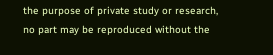the purpose of private study or research, no part may be reproduced without the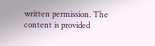written permission. The content is provided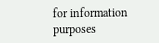for information purposes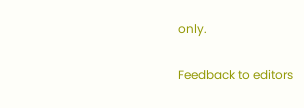only.

Feedback to editors